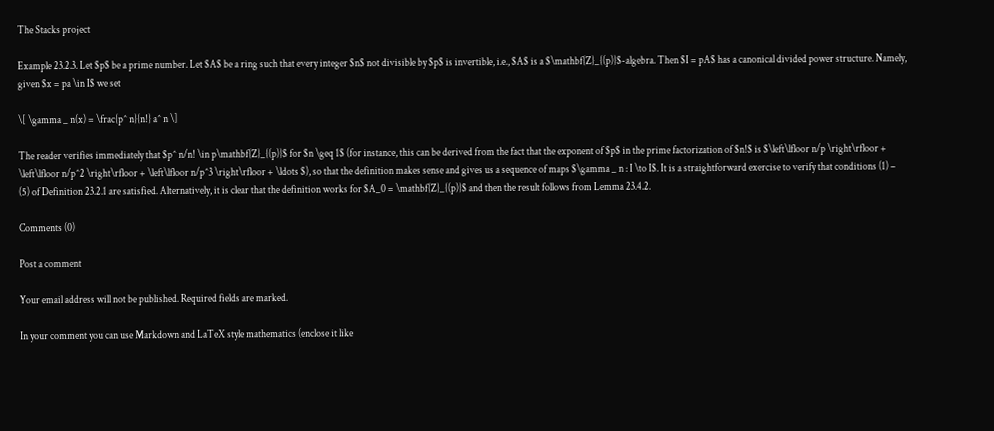The Stacks project

Example 23.2.3. Let $p$ be a prime number. Let $A$ be a ring such that every integer $n$ not divisible by $p$ is invertible, i.e., $A$ is a $\mathbf{Z}_{(p)}$-algebra. Then $I = pA$ has a canonical divided power structure. Namely, given $x = pa \in I$ we set

\[ \gamma _ n(x) = \frac{p^ n}{n!} a^ n \]

The reader verifies immediately that $p^ n/n! \in p\mathbf{Z}_{(p)}$ for $n \geq 1$ (for instance, this can be derived from the fact that the exponent of $p$ in the prime factorization of $n!$ is $\left\lfloor n/p \right\rfloor + \left\lfloor n/p^2 \right\rfloor + \left\lfloor n/p^3 \right\rfloor + \ldots $), so that the definition makes sense and gives us a sequence of maps $\gamma _ n : I \to I$. It is a straightforward exercise to verify that conditions (1) – (5) of Definition 23.2.1 are satisfied. Alternatively, it is clear that the definition works for $A_0 = \mathbf{Z}_{(p)}$ and then the result follows from Lemma 23.4.2.

Comments (0)

Post a comment

Your email address will not be published. Required fields are marked.

In your comment you can use Markdown and LaTeX style mathematics (enclose it like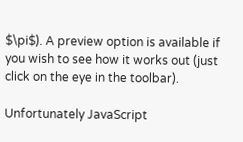$\pi$). A preview option is available if you wish to see how it works out (just click on the eye in the toolbar).

Unfortunately JavaScript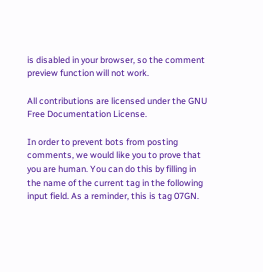is disabled in your browser, so the comment preview function will not work.

All contributions are licensed under the GNU Free Documentation License.

In order to prevent bots from posting comments, we would like you to prove that you are human. You can do this by filling in the name of the current tag in the following input field. As a reminder, this is tag 07GN.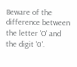Beware of the difference between the letter 'O' and the digit '0'.